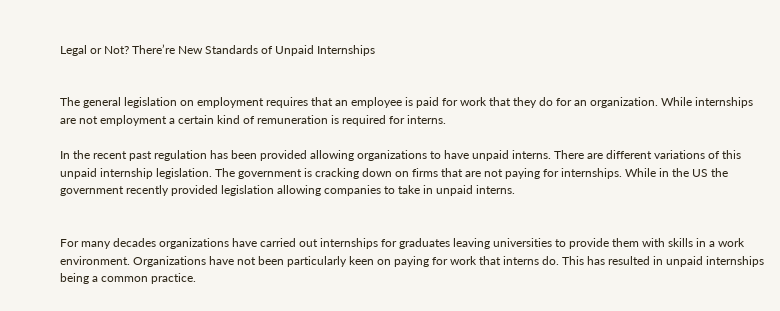Legal or Not? There’re New Standards of Unpaid Internships


The general legislation on employment requires that an employee is paid for work that they do for an organization. While internships are not employment a certain kind of remuneration is required for interns.

In the recent past regulation has been provided allowing organizations to have unpaid interns. There are different variations of this unpaid internship legislation. The government is cracking down on firms that are not paying for internships. While in the US the government recently provided legislation allowing companies to take in unpaid interns.


For many decades organizations have carried out internships for graduates leaving universities to provide them with skills in a work environment. Organizations have not been particularly keen on paying for work that interns do. This has resulted in unpaid internships being a common practice.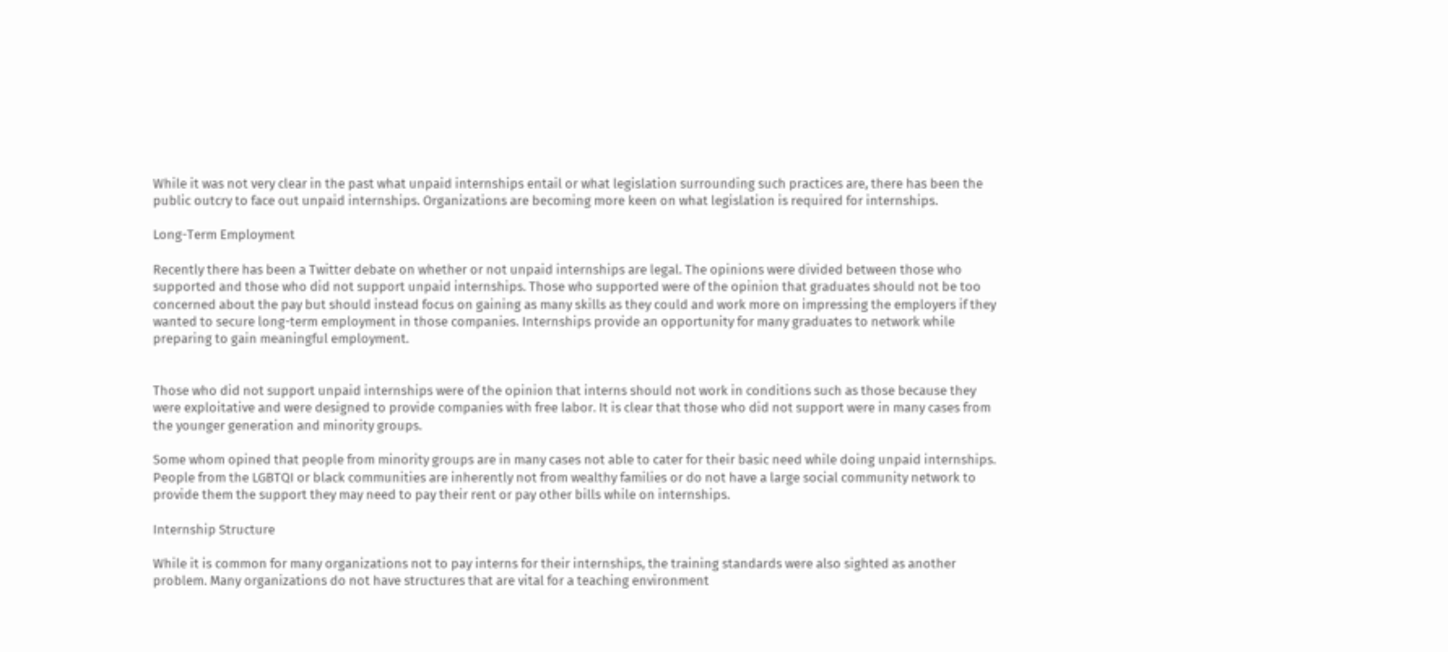While it was not very clear in the past what unpaid internships entail or what legislation surrounding such practices are, there has been the public outcry to face out unpaid internships. Organizations are becoming more keen on what legislation is required for internships.

Long-Term Employment

Recently there has been a Twitter debate on whether or not unpaid internships are legal. The opinions were divided between those who supported and those who did not support unpaid internships. Those who supported were of the opinion that graduates should not be too concerned about the pay but should instead focus on gaining as many skills as they could and work more on impressing the employers if they wanted to secure long-term employment in those companies. Internships provide an opportunity for many graduates to network while preparing to gain meaningful employment.


Those who did not support unpaid internships were of the opinion that interns should not work in conditions such as those because they were exploitative and were designed to provide companies with free labor. It is clear that those who did not support were in many cases from the younger generation and minority groups.

Some whom opined that people from minority groups are in many cases not able to cater for their basic need while doing unpaid internships. People from the LGBTQI or black communities are inherently not from wealthy families or do not have a large social community network to provide them the support they may need to pay their rent or pay other bills while on internships.

Internship Structure

While it is common for many organizations not to pay interns for their internships, the training standards were also sighted as another problem. Many organizations do not have structures that are vital for a teaching environment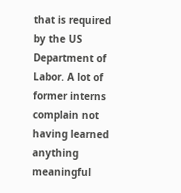that is required by the US Department of Labor. A lot of former interns complain not having learned anything meaningful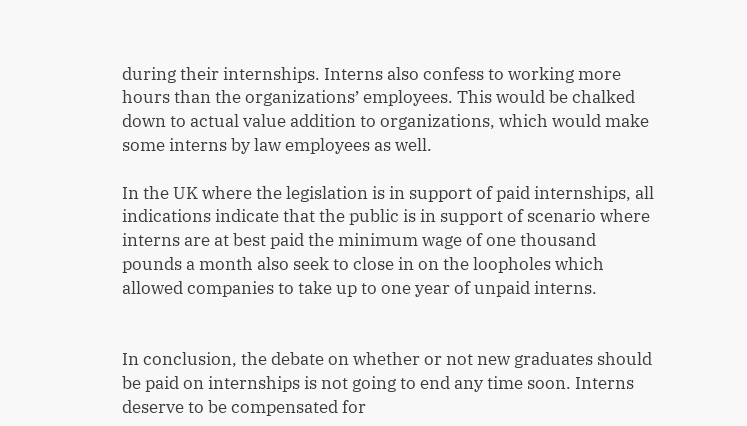during their internships. Interns also confess to working more hours than the organizations’ employees. This would be chalked down to actual value addition to organizations, which would make some interns by law employees as well.

In the UK where the legislation is in support of paid internships, all indications indicate that the public is in support of scenario where interns are at best paid the minimum wage of one thousand pounds a month also seek to close in on the loopholes which allowed companies to take up to one year of unpaid interns.


In conclusion, the debate on whether or not new graduates should be paid on internships is not going to end any time soon. Interns deserve to be compensated for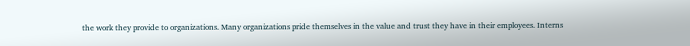the work they provide to organizations. Many organizations pride themselves in the value and trust they have in their employees. Interns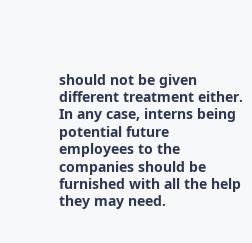should not be given different treatment either. In any case, interns being potential future employees to the companies should be furnished with all the help they may need.